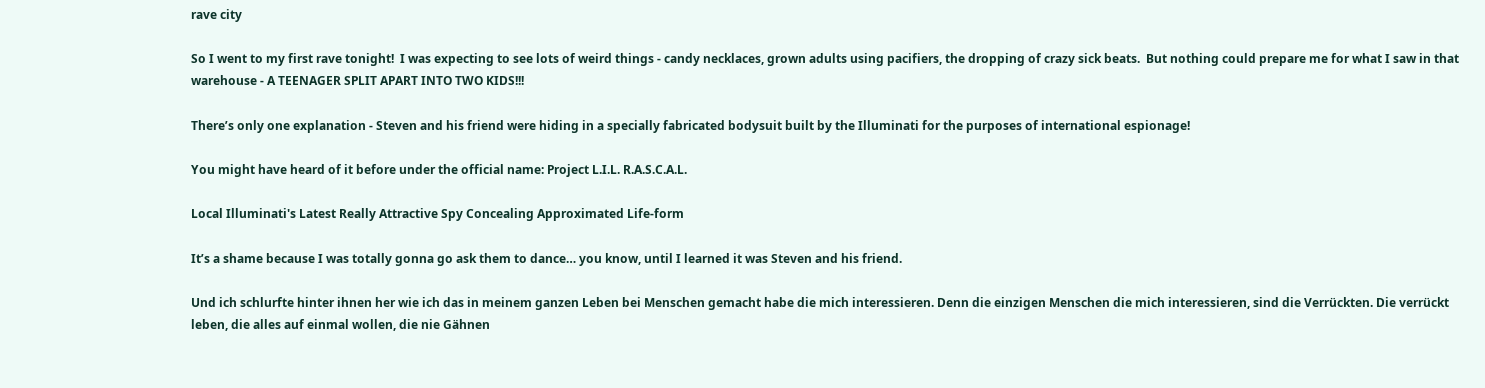rave city

So I went to my first rave tonight!  I was expecting to see lots of weird things - candy necklaces, grown adults using pacifiers, the dropping of crazy sick beats.  But nothing could prepare me for what I saw in that warehouse - A TEENAGER SPLIT APART INTO TWO KIDS!!!

There’s only one explanation - Steven and his friend were hiding in a specially fabricated bodysuit built by the Illuminati for the purposes of international espionage!

You might have heard of it before under the official name: Project L.I.L. R.A.S.C.A.L.

Local Illuminati's Latest Really Attractive Spy Concealing Approximated Life-form

It’s a shame because I was totally gonna go ask them to dance… you know, until I learned it was Steven and his friend.

Und ich schlurfte hinter ihnen her wie ich das in meinem ganzen Leben bei Menschen gemacht habe die mich interessieren. Denn die einzigen Menschen die mich interessieren, sind die Verrückten. Die verrückt leben, die alles auf einmal wollen, die nie Gähnen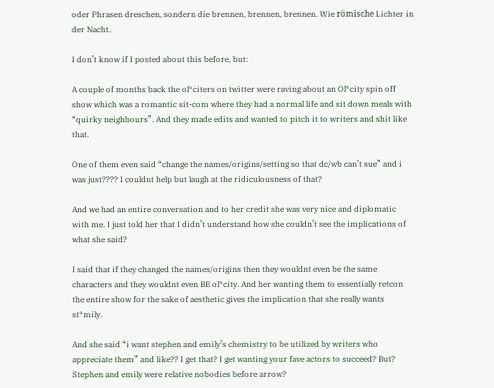oder Phrasen dreschen, sondern die brennen, brennen, brennen. Wie römische Lichter in der Nacht.

I don’t know if I posted about this before, but:

A couple of months back the ol*citers on twitter were raving about an Ol*city spin off show which was a romantic sit-com where they had a normal life and sit down meals with “quirky neighbours”. And they made edits and wanted to pitch it to writers and shit like that.

One of them even said “change the names/origins/setting so that dc/wb can’t sue” and i was just???? I couldnt help but laugh at the ridiculousness of that?

And we had an entire conversation and to her credit she was very nice and diplomatic with me. I just told her that I didn’t understand how she couldn’t see the implications of what she said?

I said that if they changed the names/origins then they wouldnt even be the same characters and they wouldnt even BE ol*city. And her wanting them to essentially retcon the entire show for the sake of aesthetic gives the implication that she really wants st*mily.

And she said “i want stephen and emily’s chemistry to be utilized by writers who appreciate them” and like?? I get that? I get wanting your fave actors to succeed? But? Stephen and emily were relative nobodies before arrow?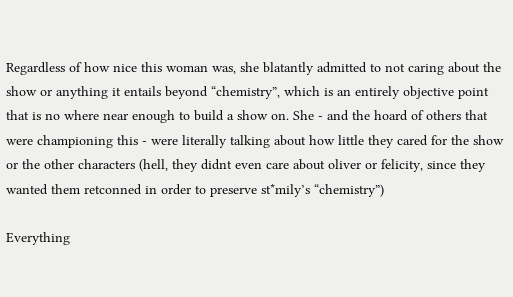Regardless of how nice this woman was, she blatantly admitted to not caring about the show or anything it entails beyond “chemistry”, which is an entirely objective point that is no where near enough to build a show on. She - and the hoard of others that were championing this - were literally talking about how little they cared for the show or the other characters (hell, they didnt even care about oliver or felicity, since they wanted them retconned in order to preserve st*mily’s “chemistry”)

Everything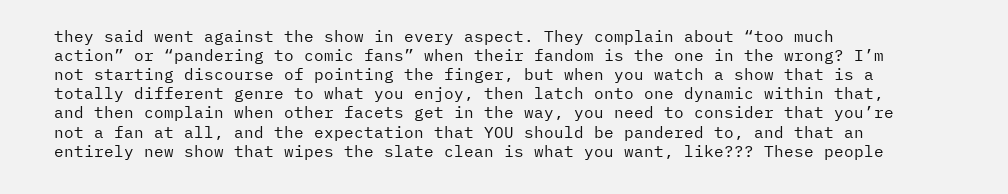they said went against the show in every aspect. They complain about “too much action” or “pandering to comic fans” when their fandom is the one in the wrong? I’m not starting discourse of pointing the finger, but when you watch a show that is a totally different genre to what you enjoy, then latch onto one dynamic within that, and then complain when other facets get in the way, you need to consider that you’re not a fan at all, and the expectation that YOU should be pandered to, and that an entirely new show that wipes the slate clean is what you want, like??? These people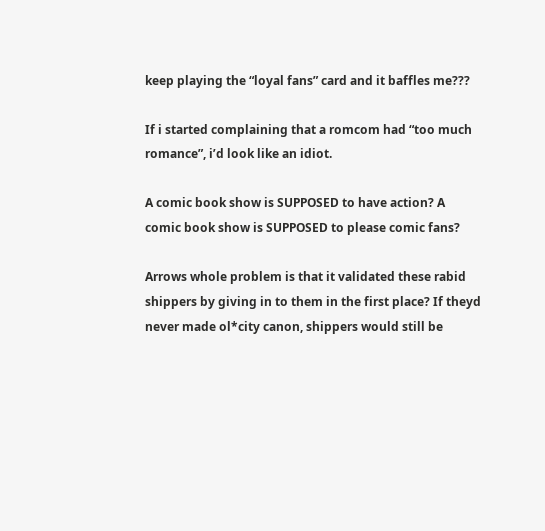keep playing the “loyal fans” card and it baffles me???

If i started complaining that a romcom had “too much romance”, i’d look like an idiot.

A comic book show is SUPPOSED to have action? A comic book show is SUPPOSED to please comic fans?

Arrows whole problem is that it validated these rabid shippers by giving in to them in the first place? If theyd never made ol*city canon, shippers would still be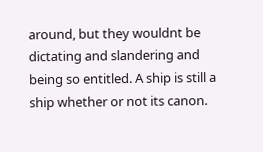around, but they wouldnt be dictating and slandering and being so entitled. A ship is still a ship whether or not its canon.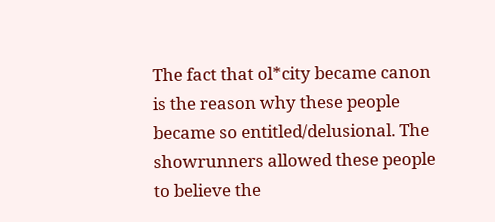The fact that ol*city became canon is the reason why these people became so entitled/delusional. The showrunners allowed these people to believe the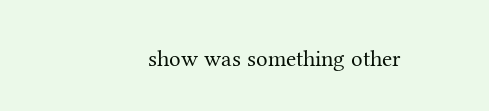show was something other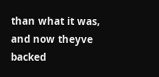than what it was, and now theyve backed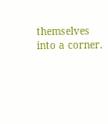themselves into a corner.